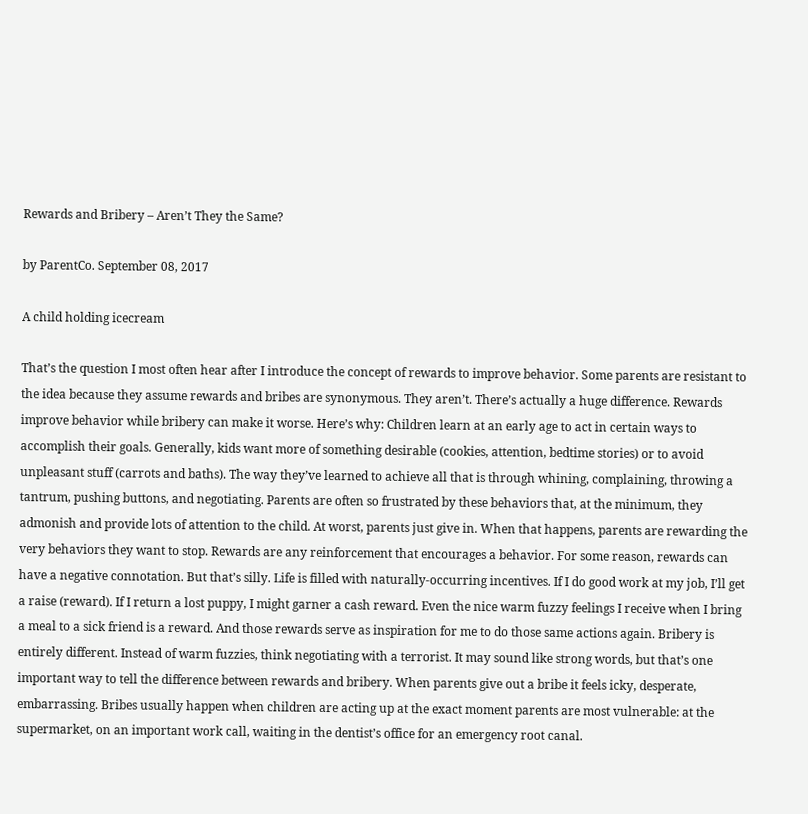Rewards and Bribery – Aren’t They the Same?

by ParentCo. September 08, 2017

A child holding icecream

That’s the question I most often hear after I introduce the concept of rewards to improve behavior. Some parents are resistant to the idea because they assume rewards and bribes are synonymous. They aren’t. There’s actually a huge difference. Rewards improve behavior while bribery can make it worse. Here’s why: Children learn at an early age to act in certain ways to accomplish their goals. Generally, kids want more of something desirable (cookies, attention, bedtime stories) or to avoid unpleasant stuff (carrots and baths). The way they’ve learned to achieve all that is through whining, complaining, throwing a tantrum, pushing buttons, and negotiating. Parents are often so frustrated by these behaviors that, at the minimum, they admonish and provide lots of attention to the child. At worst, parents just give in. When that happens, parents are rewarding the very behaviors they want to stop. Rewards are any reinforcement that encourages a behavior. For some reason, rewards can have a negative connotation. But that’s silly. Life is filled with naturally-occurring incentives. If I do good work at my job, I’ll get a raise (reward). If I return a lost puppy, I might garner a cash reward. Even the nice warm fuzzy feelings I receive when I bring a meal to a sick friend is a reward. And those rewards serve as inspiration for me to do those same actions again. Bribery is entirely different. Instead of warm fuzzies, think negotiating with a terrorist. It may sound like strong words, but that’s one important way to tell the difference between rewards and bribery. When parents give out a bribe it feels icky, desperate, embarrassing. Bribes usually happen when children are acting up at the exact moment parents are most vulnerable: at the supermarket, on an important work call, waiting in the dentist’s office for an emergency root canal.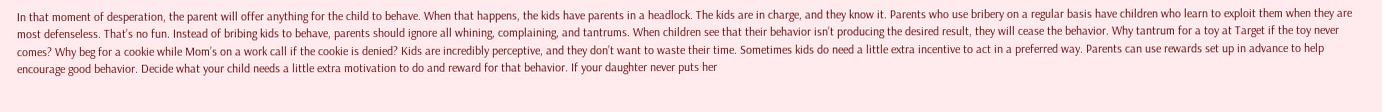In that moment of desperation, the parent will offer anything for the child to behave. When that happens, the kids have parents in a headlock. The kids are in charge, and they know it. Parents who use bribery on a regular basis have children who learn to exploit them when they are most defenseless. That’s no fun. Instead of bribing kids to behave, parents should ignore all whining, complaining, and tantrums. When children see that their behavior isn’t producing the desired result, they will cease the behavior. Why tantrum for a toy at Target if the toy never comes? Why beg for a cookie while Mom’s on a work call if the cookie is denied? Kids are incredibly perceptive, and they don’t want to waste their time. Sometimes kids do need a little extra incentive to act in a preferred way. Parents can use rewards set up in advance to help encourage good behavior. Decide what your child needs a little extra motivation to do and reward for that behavior. If your daughter never puts her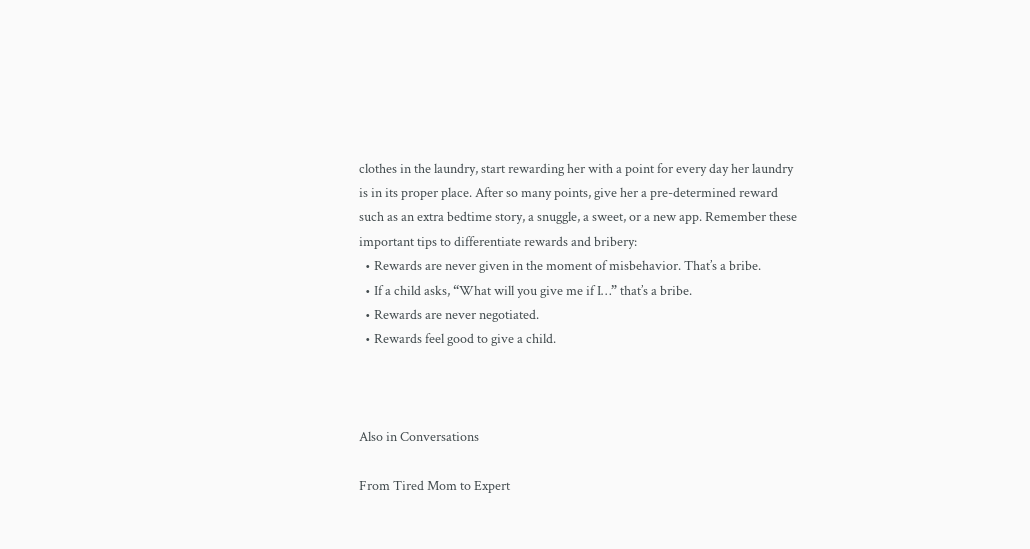clothes in the laundry, start rewarding her with a point for every day her laundry is in its proper place. After so many points, give her a pre-determined reward such as an extra bedtime story, a snuggle, a sweet, or a new app. Remember these important tips to differentiate rewards and bribery:
  • Rewards are never given in the moment of misbehavior. That’s a bribe.
  • If a child asks, “What will you give me if I…” that’s a bribe.
  • Rewards are never negotiated.
  • Rewards feel good to give a child.



Also in Conversations

From Tired Mom to Expert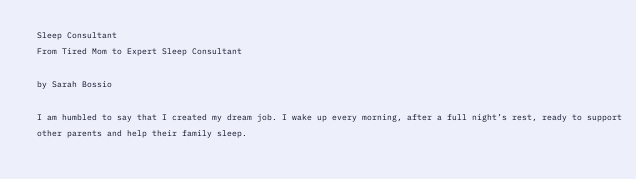Sleep Consultant
From Tired Mom to Expert Sleep Consultant

by Sarah Bossio

I am humbled to say that I created my dream job. I wake up every morning, after a full night’s rest, ready to support other parents and help their family sleep.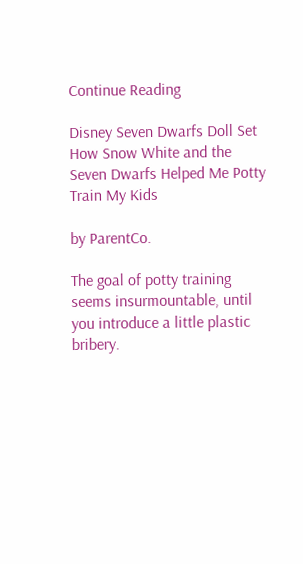Continue Reading

Disney Seven Dwarfs Doll Set
How Snow White and the Seven Dwarfs Helped Me Potty Train My Kids

by ParentCo.

The goal of potty training seems insurmountable, until you introduce a little plastic bribery.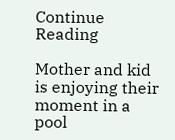Continue Reading

Mother and kid is enjoying their moment in a pool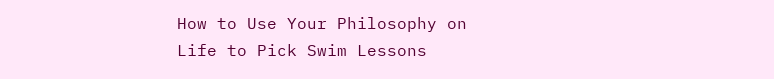How to Use Your Philosophy on Life to Pick Swim Lessons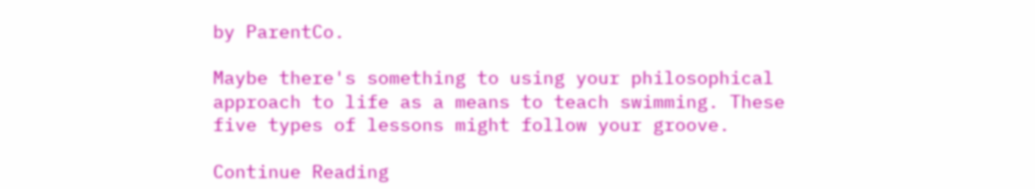by ParentCo.

Maybe there's something to using your philosophical approach to life as a means to teach swimming. These five types of lessons might follow your groove.

Continue Reading